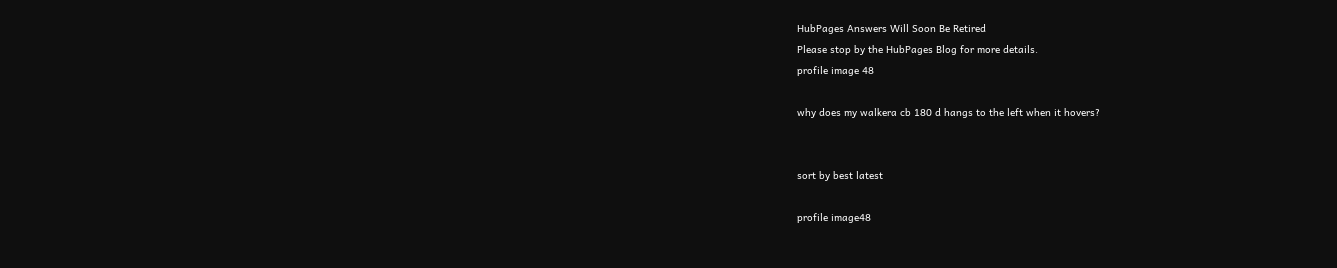HubPages Answers Will Soon Be Retired
Please stop by the HubPages Blog for more details.
profile image 48

why does my walkera cb 180 d hangs to the left when it hovers?


sort by best latest

profile image48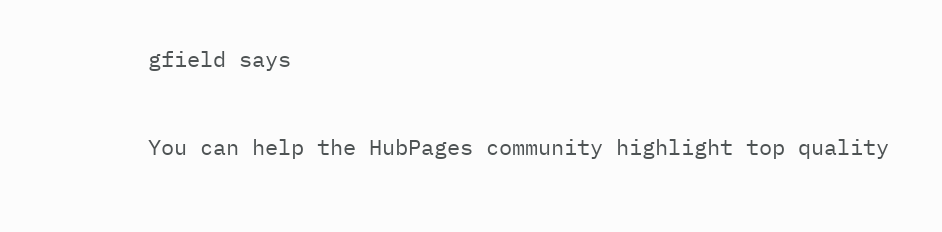gfield says

You can help the HubPages community highlight top quality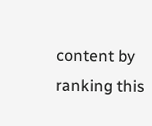content by ranking this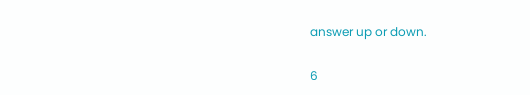answer up or down.

6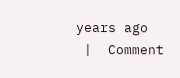years ago
 |  Comment